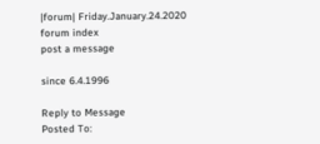|forum| Friday.January.24.2020
forum index
post a message

since 6.4.1996

Reply to Message
Posted To: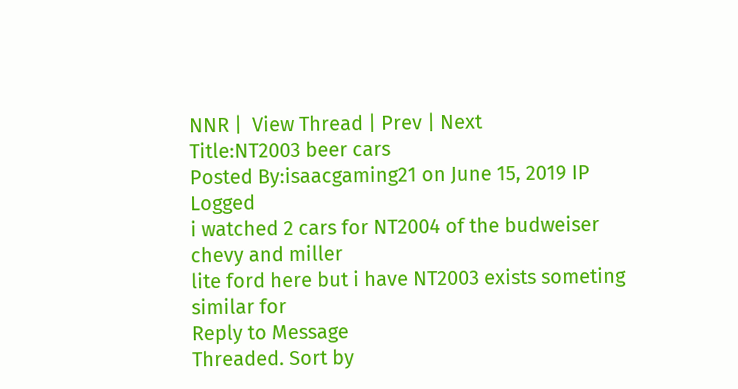NNR |  View Thread | Prev | Next
Title:NT2003 beer cars
Posted By:isaacgaming21 on June 15, 2019 IP Logged
i watched 2 cars for NT2004 of the budweiser chevy and miller
lite ford here but i have NT2003 exists someting similar for
Reply to Message
Threaded. Sort by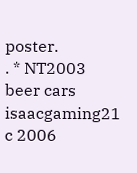poster.
. * NT2003 beer cars isaacgaming21
c 2006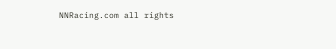NNRacing.com all rights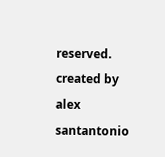reserved.
created by alex santantonio